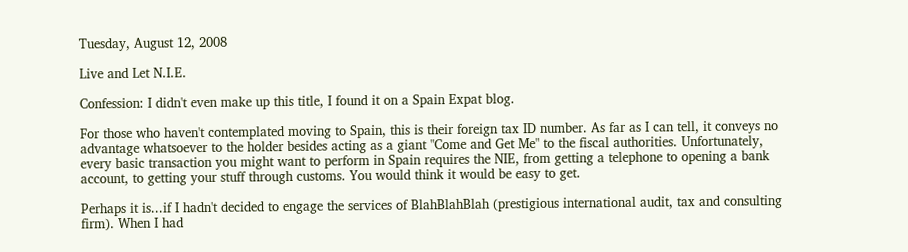Tuesday, August 12, 2008

Live and Let N.I.E.

Confession: I didn't even make up this title, I found it on a Spain Expat blog.

For those who haven't contemplated moving to Spain, this is their foreign tax ID number. As far as I can tell, it conveys no advantage whatsoever to the holder besides acting as a giant "Come and Get Me" to the fiscal authorities. Unfortunately, every basic transaction you might want to perform in Spain requires the NIE, from getting a telephone to opening a bank account, to getting your stuff through customs. You would think it would be easy to get.

Perhaps it is...if I hadn't decided to engage the services of BlahBlahBlah (prestigious international audit, tax and consulting firm). When I had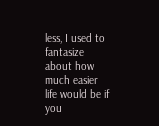less, I used to fantasize about how much easier life would be if you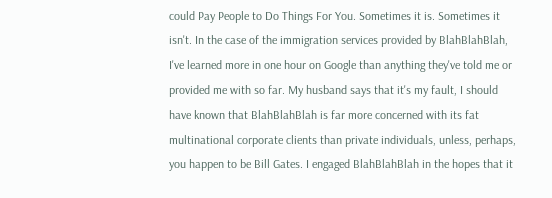could Pay People to Do Things For You. Sometimes it is. Sometimes it isn't. In the case of the immigration services provided by BlahBlahBlah, I've learned more in one hour on Google than anything they've told me or provided me with so far. My husband says that it's my fault, I should have known that BlahBlahBlah is far more concerned with its fat multinational corporate clients than private individuals, unless, perhaps, you happen to be Bill Gates. I engaged BlahBlahBlah in the hopes that it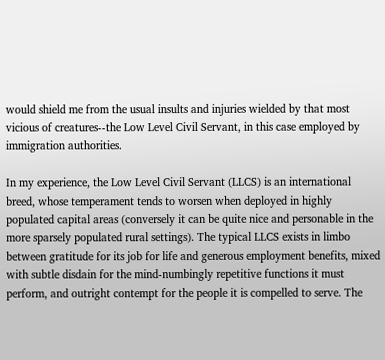would shield me from the usual insults and injuries wielded by that most vicious of creatures--the Low Level Civil Servant, in this case employed by immigration authorities.

In my experience, the Low Level Civil Servant (LLCS) is an international breed, whose temperament tends to worsen when deployed in highly populated capital areas (conversely it can be quite nice and personable in the more sparsely populated rural settings). The typical LLCS exists in limbo between gratitude for its job for life and generous employment benefits, mixed with subtle disdain for the mind-numbingly repetitive functions it must perform, and outright contempt for the people it is compelled to serve. The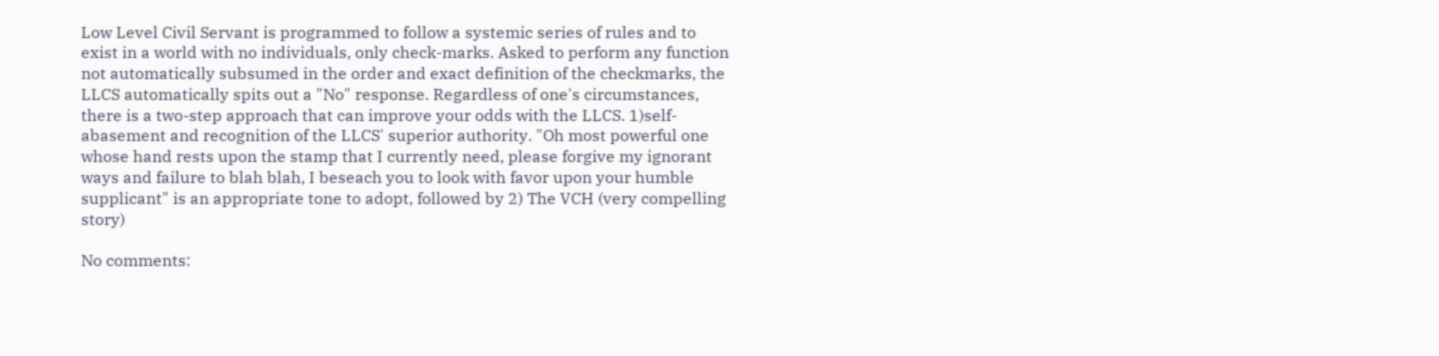Low Level Civil Servant is programmed to follow a systemic series of rules and to exist in a world with no individuals, only check-marks. Asked to perform any function not automatically subsumed in the order and exact definition of the checkmarks, the LLCS automatically spits out a "No" response. Regardless of one's circumstances, there is a two-step approach that can improve your odds with the LLCS. 1)self-abasement and recognition of the LLCS' superior authority. "Oh most powerful one whose hand rests upon the stamp that I currently need, please forgive my ignorant ways and failure to blah blah, I beseach you to look with favor upon your humble supplicant" is an appropriate tone to adopt, followed by 2) The VCH (very compelling story)

No comments: